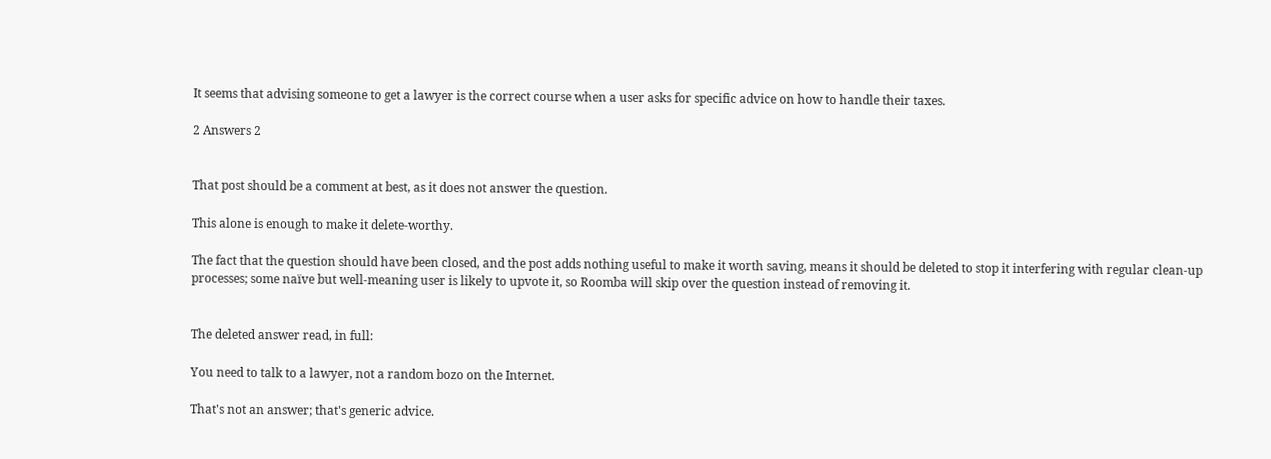It seems that advising someone to get a lawyer is the correct course when a user asks for specific advice on how to handle their taxes.

2 Answers 2


That post should be a comment at best, as it does not answer the question.

This alone is enough to make it delete-worthy.

The fact that the question should have been closed, and the post adds nothing useful to make it worth saving, means it should be deleted to stop it interfering with regular clean-up processes; some naïve but well-meaning user is likely to upvote it, so Roomba will skip over the question instead of removing it.


The deleted answer read, in full:

You need to talk to a lawyer, not a random bozo on the Internet.

That's not an answer; that's generic advice.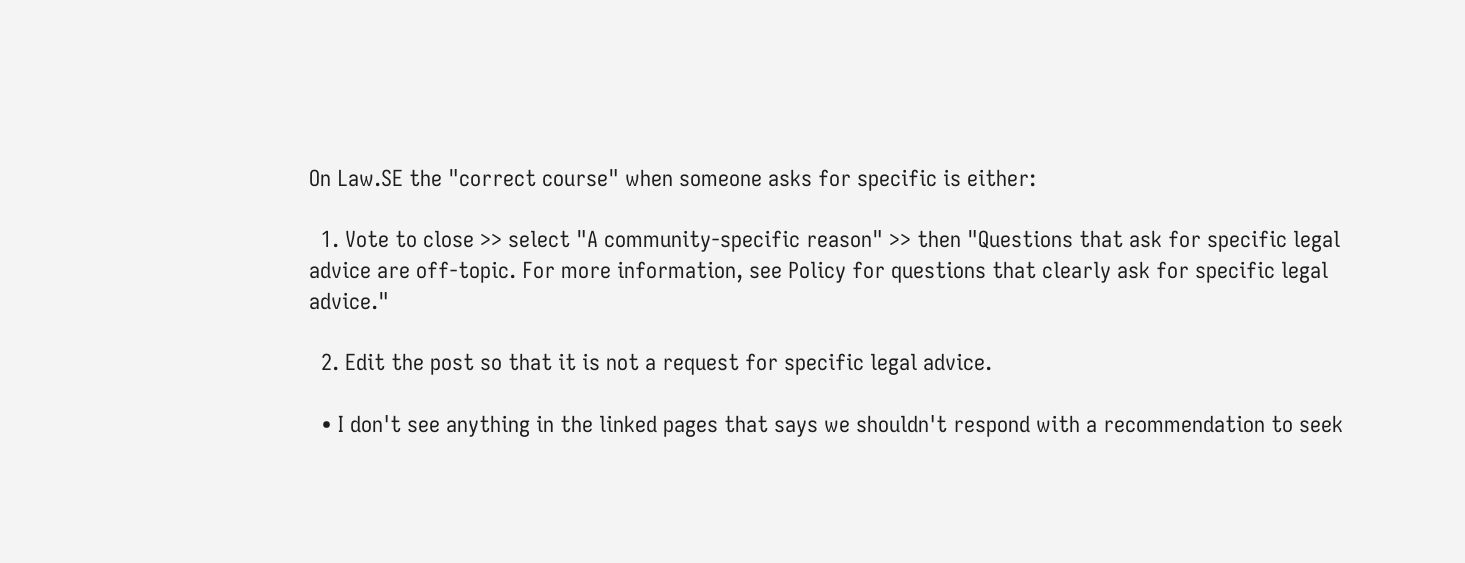On Law.SE the "correct course" when someone asks for specific is either:

  1. Vote to close >> select "A community-specific reason" >> then "Questions that ask for specific legal advice are off-topic. For more information, see Policy for questions that clearly ask for specific legal advice."

  2. Edit the post so that it is not a request for specific legal advice.

  • I don't see anything in the linked pages that says we shouldn't respond with a recommendation to seek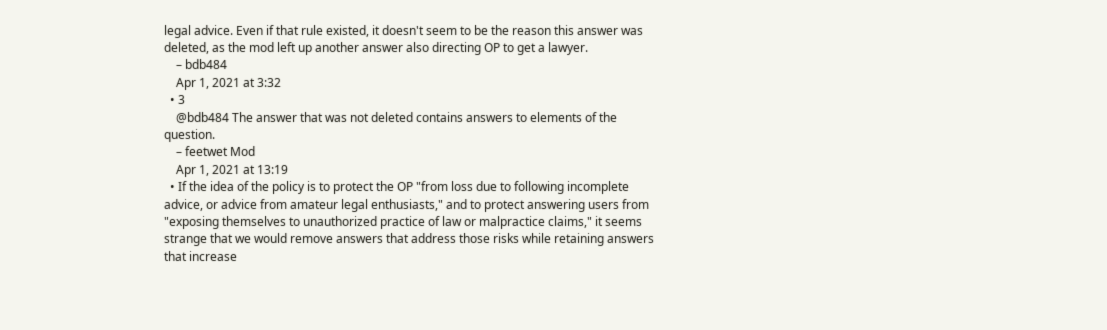legal advice. Even if that rule existed, it doesn't seem to be the reason this answer was deleted, as the mod left up another answer also directing OP to get a lawyer.
    – bdb484
    Apr 1, 2021 at 3:32
  • 3
    @bdb484 The answer that was not deleted contains answers to elements of the question.
    – feetwet Mod
    Apr 1, 2021 at 13:19
  • If the idea of the policy is to protect the OP "from loss due to following incomplete advice, or advice from amateur legal enthusiasts," and to protect answering users from "exposing themselves to unauthorized practice of law or malpractice claims," it seems strange that we would remove answers that address those risks while retaining answers that increase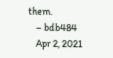them.
    – bdb484
    Apr 2, 2021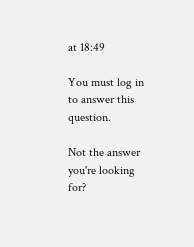at 18:49

You must log in to answer this question.

Not the answer you're looking for?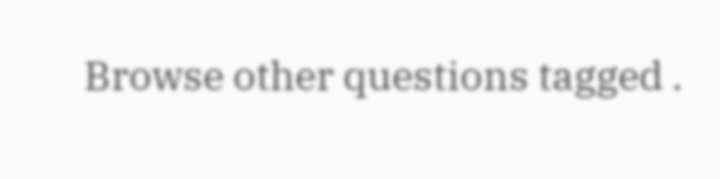Browse other questions tagged .